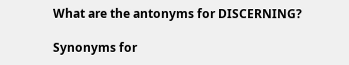What are the antonyms for DISCERNING?

Synonyms for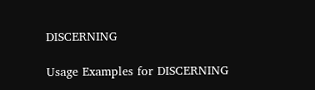DISCERNING

Usage Examples for DISCERNING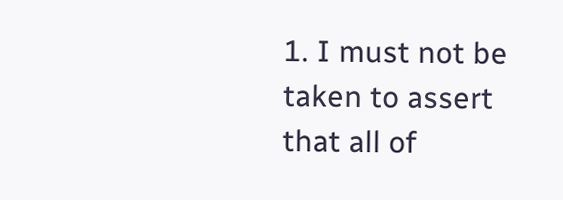1. I must not be taken to assert that all of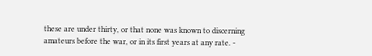these are under thirty, or that none was known to discerning amateurs before the war, or in its first years at any rate. -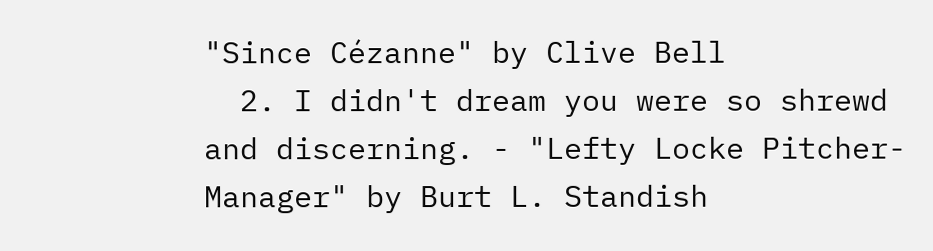"Since Cézanne" by Clive Bell
  2. I didn't dream you were so shrewd and discerning. - "Lefty Locke Pitcher-Manager" by Burt L. Standish